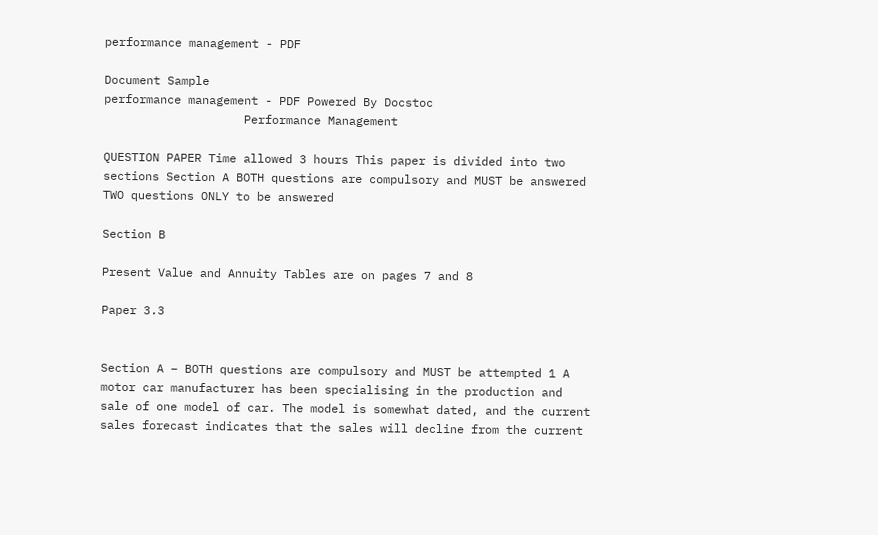performance management - PDF

Document Sample
performance management - PDF Powered By Docstoc
                    Performance Management

QUESTION PAPER Time allowed 3 hours This paper is divided into two sections Section A BOTH questions are compulsory and MUST be answered TWO questions ONLY to be answered

Section B

Present Value and Annuity Tables are on pages 7 and 8

Paper 3.3


Section A – BOTH questions are compulsory and MUST be attempted 1 A motor car manufacturer has been specialising in the production and sale of one model of car. The model is somewhat dated, and the current sales forecast indicates that the sales will decline from the current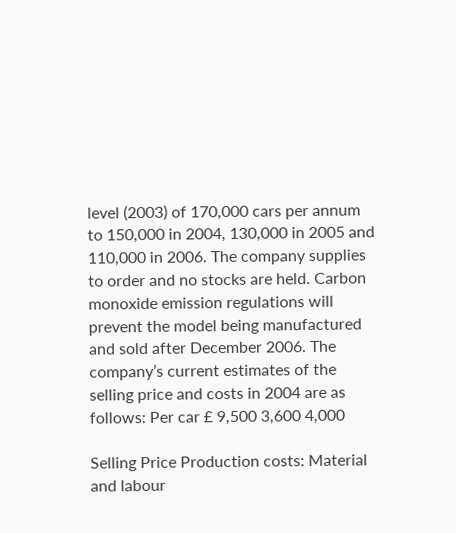level (2003) of 170,000 cars per annum to 150,000 in 2004, 130,000 in 2005 and 110,000 in 2006. The company supplies to order and no stocks are held. Carbon monoxide emission regulations will prevent the model being manufactured and sold after December 2006. The company’s current estimates of the selling price and costs in 2004 are as follows: Per car £ 9,500 3,600 4,000

Selling Price Production costs: Material and labour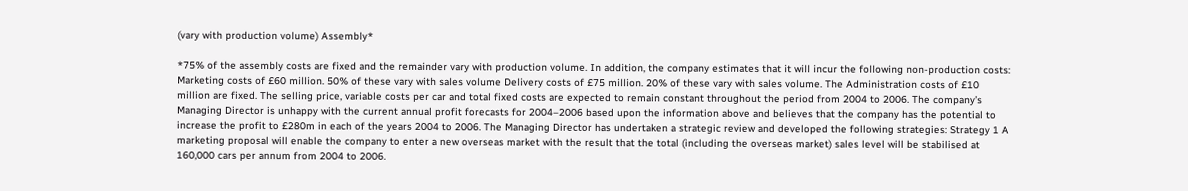(vary with production volume) Assembly*

*75% of the assembly costs are fixed and the remainder vary with production volume. In addition, the company estimates that it will incur the following non-production costs: Marketing costs of £60 million. 50% of these vary with sales volume Delivery costs of £75 million. 20% of these vary with sales volume. The Administration costs of £10 million are fixed. The selling price, variable costs per car and total fixed costs are expected to remain constant throughout the period from 2004 to 2006. The company’s Managing Director is unhappy with the current annual profit forecasts for 2004–2006 based upon the information above and believes that the company has the potential to increase the profit to £280m in each of the years 2004 to 2006. The Managing Director has undertaken a strategic review and developed the following strategies: Strategy 1 A marketing proposal will enable the company to enter a new overseas market with the result that the total (including the overseas market) sales level will be stabilised at 160,000 cars per annum from 2004 to 2006.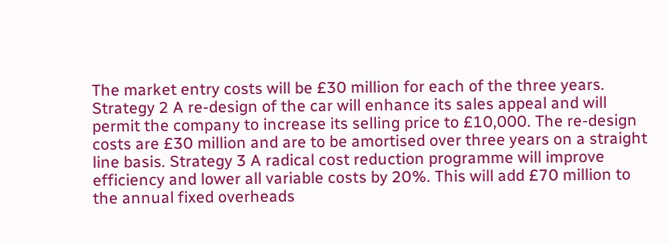The market entry costs will be £30 million for each of the three years. Strategy 2 A re-design of the car will enhance its sales appeal and will permit the company to increase its selling price to £10,000. The re-design costs are £30 million and are to be amortised over three years on a straight line basis. Strategy 3 A radical cost reduction programme will improve efficiency and lower all variable costs by 20%. This will add £70 million to the annual fixed overheads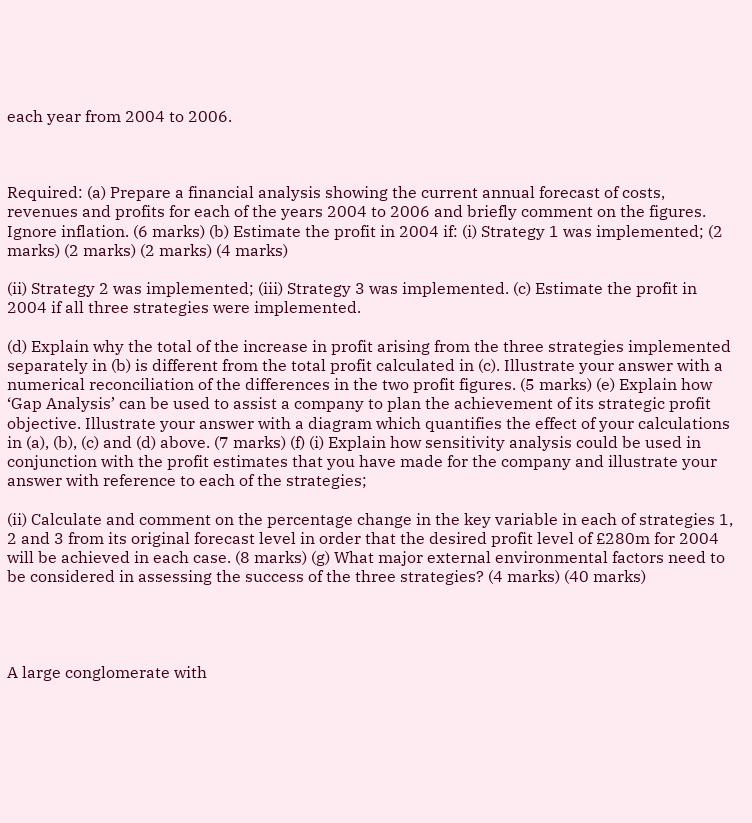each year from 2004 to 2006.



Required: (a) Prepare a financial analysis showing the current annual forecast of costs, revenues and profits for each of the years 2004 to 2006 and briefly comment on the figures. Ignore inflation. (6 marks) (b) Estimate the profit in 2004 if: (i) Strategy 1 was implemented; (2 marks) (2 marks) (2 marks) (4 marks)

(ii) Strategy 2 was implemented; (iii) Strategy 3 was implemented. (c) Estimate the profit in 2004 if all three strategies were implemented.

(d) Explain why the total of the increase in profit arising from the three strategies implemented separately in (b) is different from the total profit calculated in (c). Illustrate your answer with a numerical reconciliation of the differences in the two profit figures. (5 marks) (e) Explain how ‘Gap Analysis’ can be used to assist a company to plan the achievement of its strategic profit objective. Illustrate your answer with a diagram which quantifies the effect of your calculations in (a), (b), (c) and (d) above. (7 marks) (f) (i) Explain how sensitivity analysis could be used in conjunction with the profit estimates that you have made for the company and illustrate your answer with reference to each of the strategies;

(ii) Calculate and comment on the percentage change in the key variable in each of strategies 1, 2 and 3 from its original forecast level in order that the desired profit level of £280m for 2004 will be achieved in each case. (8 marks) (g) What major external environmental factors need to be considered in assessing the success of the three strategies? (4 marks) (40 marks)




A large conglomerate with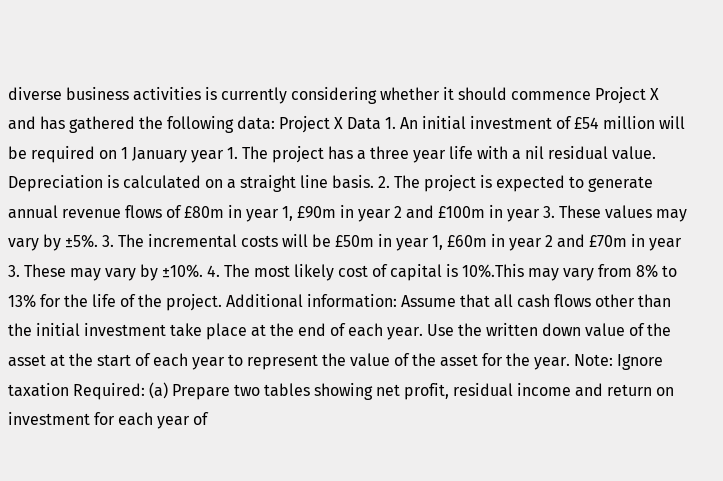diverse business activities is currently considering whether it should commence Project X and has gathered the following data: Project X Data 1. An initial investment of £54 million will be required on 1 January year 1. The project has a three year life with a nil residual value. Depreciation is calculated on a straight line basis. 2. The project is expected to generate annual revenue flows of £80m in year 1, £90m in year 2 and £100m in year 3. These values may vary by ±5%. 3. The incremental costs will be £50m in year 1, £60m in year 2 and £70m in year 3. These may vary by ±10%. 4. The most likely cost of capital is 10%.This may vary from 8% to 13% for the life of the project. Additional information: Assume that all cash flows other than the initial investment take place at the end of each year. Use the written down value of the asset at the start of each year to represent the value of the asset for the year. Note: Ignore taxation Required: (a) Prepare two tables showing net profit, residual income and return on investment for each year of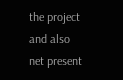the project and also net present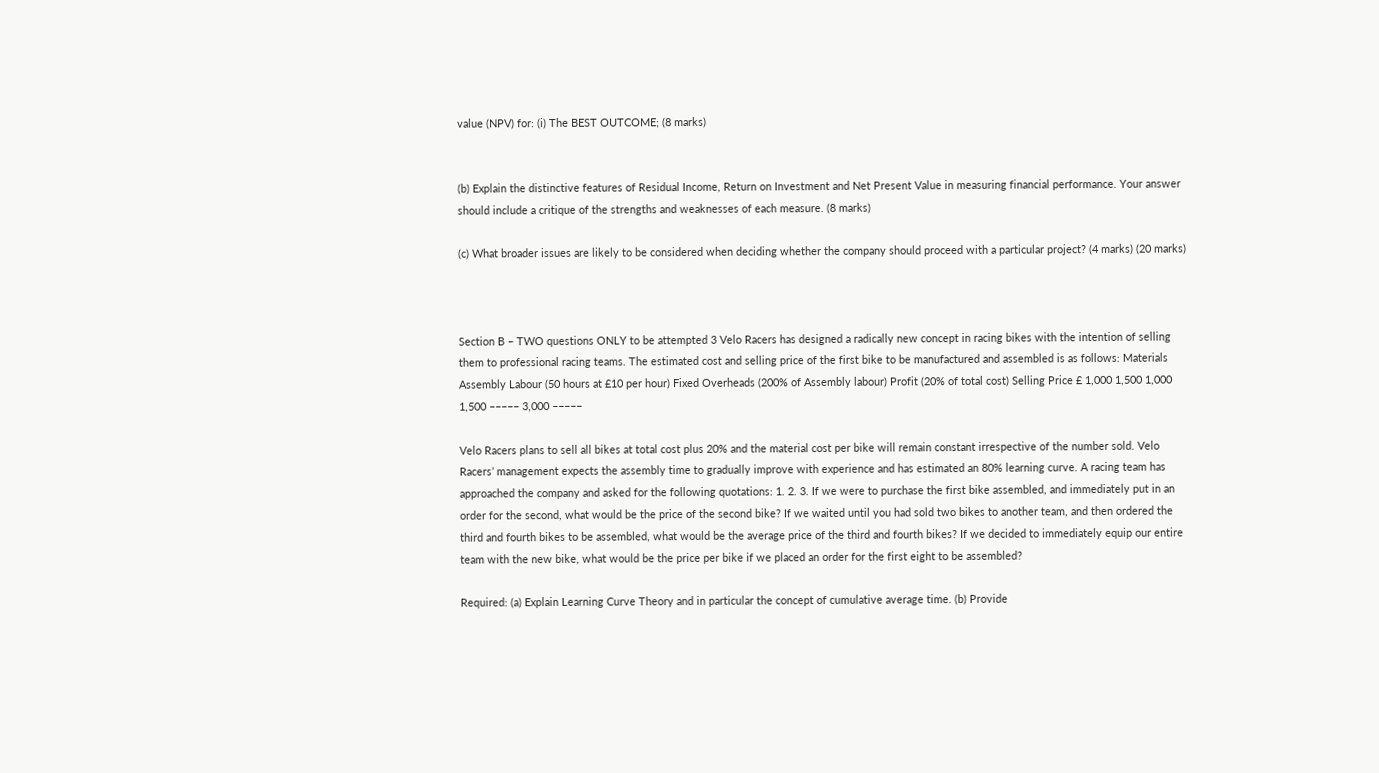value (NPV) for: (i) The BEST OUTCOME; (8 marks)


(b) Explain the distinctive features of Residual Income, Return on Investment and Net Present Value in measuring financial performance. Your answer should include a critique of the strengths and weaknesses of each measure. (8 marks)

(c) What broader issues are likely to be considered when deciding whether the company should proceed with a particular project? (4 marks) (20 marks)



Section B – TWO questions ONLY to be attempted 3 Velo Racers has designed a radically new concept in racing bikes with the intention of selling them to professional racing teams. The estimated cost and selling price of the first bike to be manufactured and assembled is as follows: Materials Assembly Labour (50 hours at £10 per hour) Fixed Overheads (200% of Assembly labour) Profit (20% of total cost) Selling Price £ 1,000 1,500 1,000 1,500 ––––– 3,000 –––––

Velo Racers plans to sell all bikes at total cost plus 20% and the material cost per bike will remain constant irrespective of the number sold. Velo Racers’ management expects the assembly time to gradually improve with experience and has estimated an 80% learning curve. A racing team has approached the company and asked for the following quotations: 1. 2. 3. If we were to purchase the first bike assembled, and immediately put in an order for the second, what would be the price of the second bike? If we waited until you had sold two bikes to another team, and then ordered the third and fourth bikes to be assembled, what would be the average price of the third and fourth bikes? If we decided to immediately equip our entire team with the new bike, what would be the price per bike if we placed an order for the first eight to be assembled?

Required: (a) Explain Learning Curve Theory and in particular the concept of cumulative average time. (b) Provide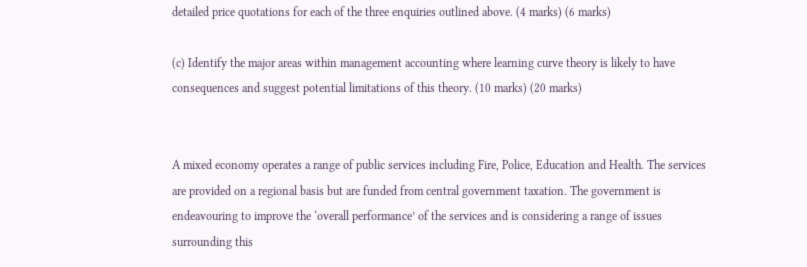detailed price quotations for each of the three enquiries outlined above. (4 marks) (6 marks)

(c) Identify the major areas within management accounting where learning curve theory is likely to have consequences and suggest potential limitations of this theory. (10 marks) (20 marks)


A mixed economy operates a range of public services including Fire, Police, Education and Health. The services are provided on a regional basis but are funded from central government taxation. The government is endeavouring to improve the ‘overall performance’ of the services and is considering a range of issues surrounding this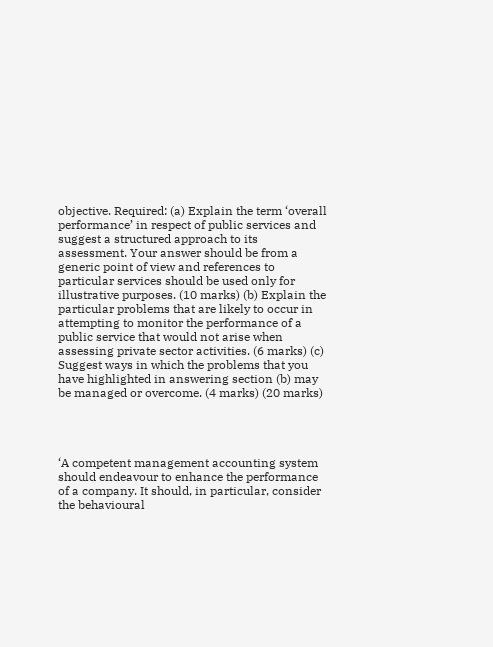objective. Required: (a) Explain the term ‘overall performance’ in respect of public services and suggest a structured approach to its assessment. Your answer should be from a generic point of view and references to particular services should be used only for illustrative purposes. (10 marks) (b) Explain the particular problems that are likely to occur in attempting to monitor the performance of a public service that would not arise when assessing private sector activities. (6 marks) (c) Suggest ways in which the problems that you have highlighted in answering section (b) may be managed or overcome. (4 marks) (20 marks)




‘A competent management accounting system should endeavour to enhance the performance of a company. It should, in particular, consider the behavioural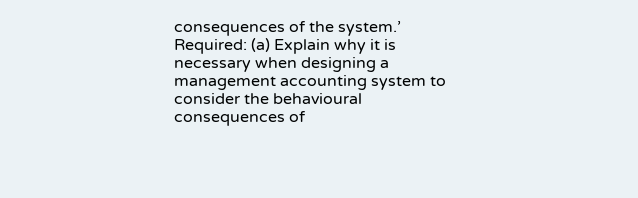consequences of the system.’ Required: (a) Explain why it is necessary when designing a management accounting system to consider the behavioural consequences of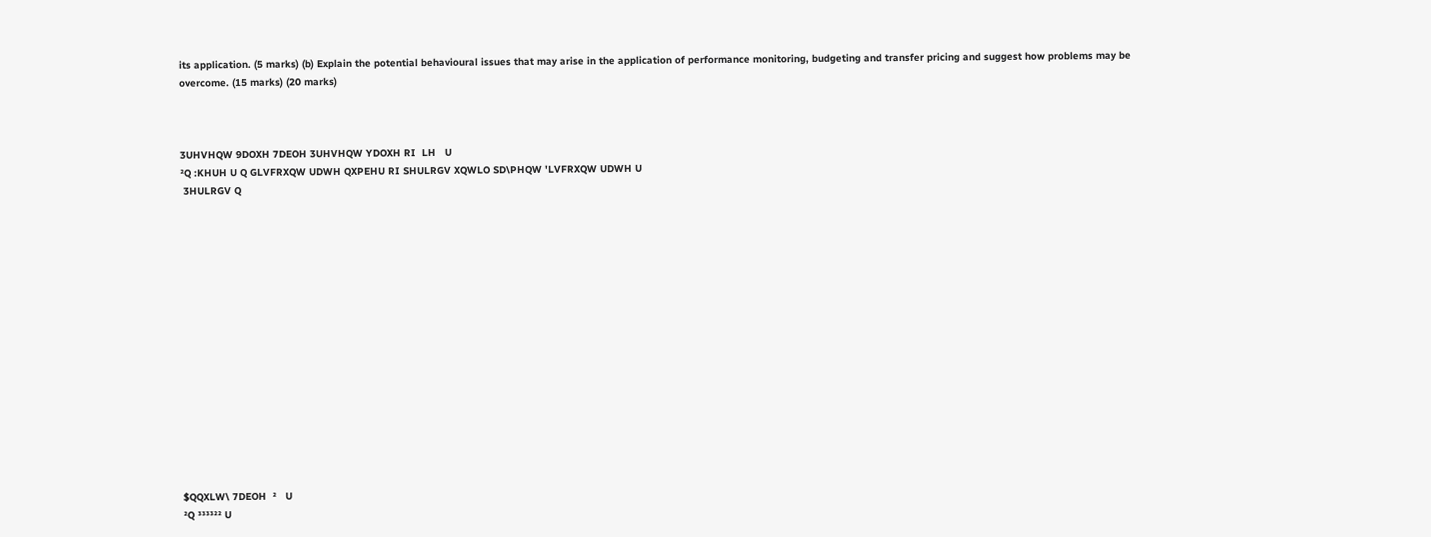its application. (5 marks) (b) Explain the potential behavioural issues that may arise in the application of performance monitoring, budgeting and transfer pricing and suggest how problems may be overcome. (15 marks) (20 marks)



3UHVHQW 9DOXH 7DEOH 3UHVHQW YDOXH RI  LH   U
²Q :KHUH U Q GLVFRXQW UDWH QXPEHU RI SHULRGV XQWLO SD\PHQW 'LVFRXQW UDWH U
 3HULRGV Q
















$QQXLW\ 7DEOH  ²   U
²Q ³³³³²² U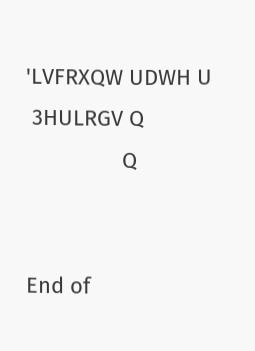'LVFRXQW UDWH U
 3HULRGV Q
                Q


End of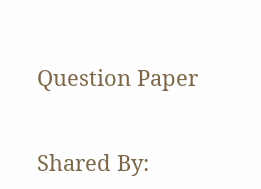Question Paper


Shared By: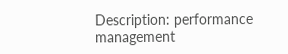Description: performance management